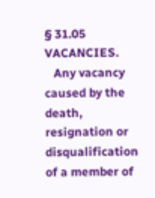§ 31.05  VACANCIES.
   Any vacancy caused by the death, resignation or disqualification of a member of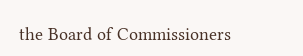the Board of Commissioners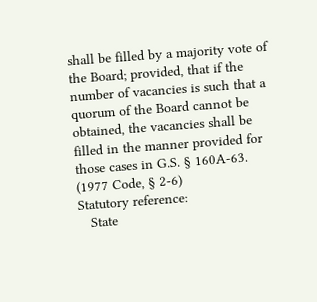shall be filled by a majority vote of the Board; provided, that if the number of vacancies is such that a quorum of the Board cannot be obtained, the vacancies shall be filled in the manner provided for those cases in G.S. § 160A-63.
(1977 Code, § 2-6)
Statutory reference:
   State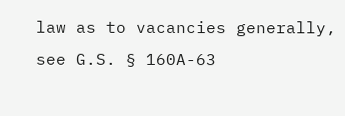law as to vacancies generally, see G.S. § 160A-63